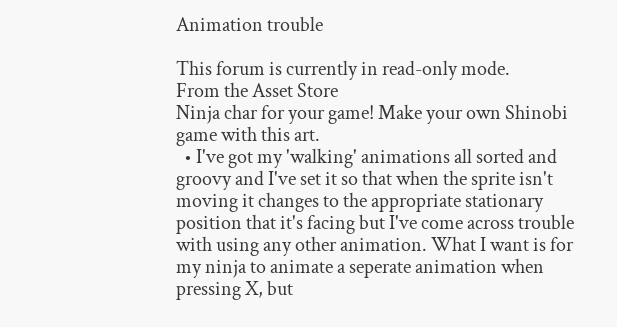Animation trouble

This forum is currently in read-only mode.
From the Asset Store
Ninja char for your game! Make your own Shinobi game with this art.
  • I've got my 'walking' animations all sorted and groovy and I've set it so that when the sprite isn't moving it changes to the appropriate stationary position that it's facing but I've come across trouble with using any other animation. What I want is for my ninja to animate a seperate animation when pressing X, but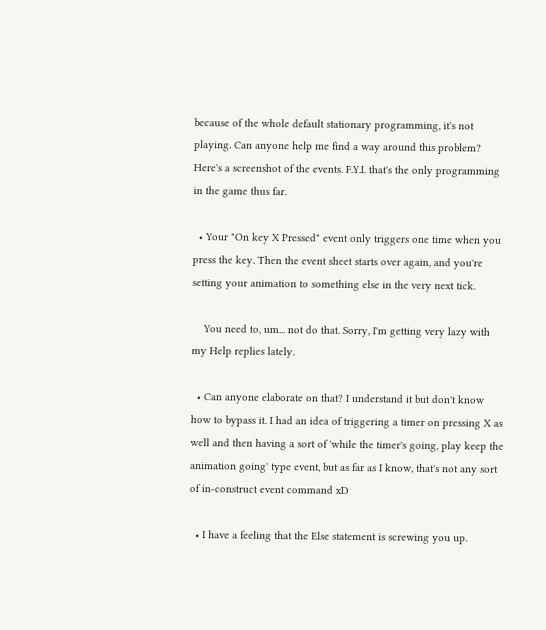because of the whole default stationary programming, it's not playing. Can anyone help me find a way around this problem? Here's a screenshot of the events. F.Y.I. that's the only programming in the game thus far.

  • Your "On key X Pressed" event only triggers one time when you press the key. Then the event sheet starts over again, and you're setting your animation to something else in the very next tick.

    You need to, um... not do that. Sorry, I'm getting very lazy with my Help replies lately.

  • Can anyone elaborate on that? I understand it but don't know how to bypass it. I had an idea of triggering a timer on pressing X as well and then having a sort of 'while the timer's going, play keep the animation going' type event, but as far as I know, that's not any sort of in-construct event command xD

  • I have a feeling that the Else statement is screwing you up.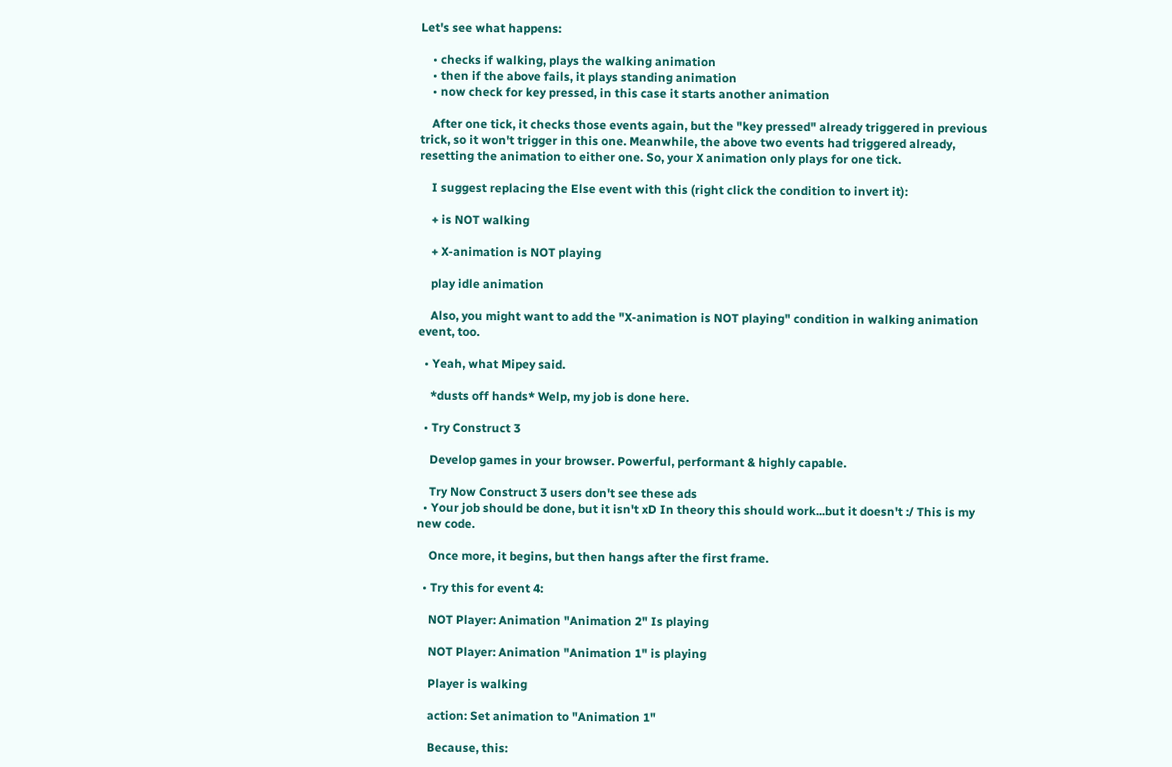Let's see what happens:

    • checks if walking, plays the walking animation
    • then if the above fails, it plays standing animation
    • now check for key pressed, in this case it starts another animation

    After one tick, it checks those events again, but the "key pressed" already triggered in previous trick, so it won't trigger in this one. Meanwhile, the above two events had triggered already, resetting the animation to either one. So, your X animation only plays for one tick.

    I suggest replacing the Else event with this (right click the condition to invert it):

    + is NOT walking

    + X-animation is NOT playing

    play idle animation

    Also, you might want to add the "X-animation is NOT playing" condition in walking animation event, too.

  • Yeah, what Mipey said.

    *dusts off hands* Welp, my job is done here.

  • Try Construct 3

    Develop games in your browser. Powerful, performant & highly capable.

    Try Now Construct 3 users don't see these ads
  • Your job should be done, but it isn't xD In theory this should work...but it doesn't :/ This is my new code.

    Once more, it begins, but then hangs after the first frame.

  • Try this for event 4:

    NOT Player: Animation "Animation 2" Is playing

    NOT Player: Animation "Animation 1" is playing

    Player is walking

    action: Set animation to "Animation 1"

    Because, this: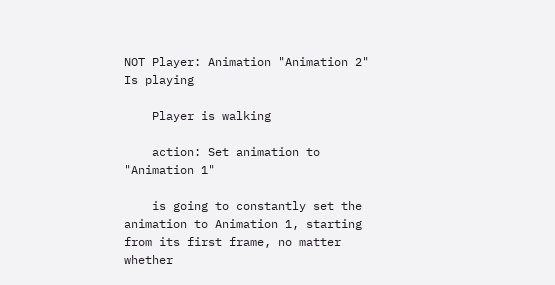NOT Player: Animation "Animation 2" Is playing

    Player is walking

    action: Set animation to "Animation 1"

    is going to constantly set the animation to Animation 1, starting from its first frame, no matter whether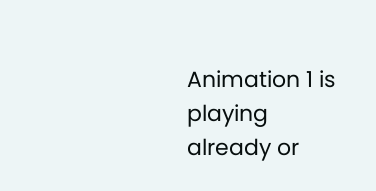Animation 1 is playing already or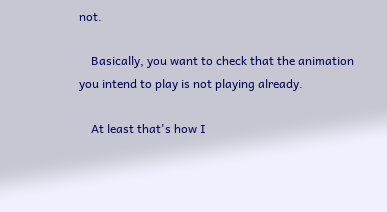not.

    Basically, you want to check that the animation you intend to play is not playing already.

    At least that's how I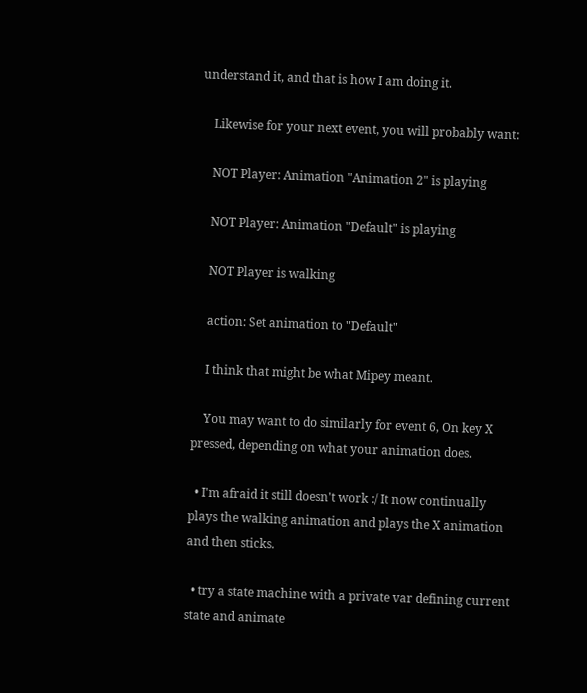understand it, and that is how I am doing it.

    Likewise for your next event, you will probably want:

    NOT Player: Animation "Animation 2" is playing

    NOT Player: Animation "Default" is playing

    NOT Player is walking

    action: Set animation to "Default"

    I think that might be what Mipey meant.

    You may want to do similarly for event 6, On key X pressed, depending on what your animation does.

  • I'm afraid it still doesn't work :/ It now continually plays the walking animation and plays the X animation and then sticks.

  • try a state machine with a private var defining current state and animate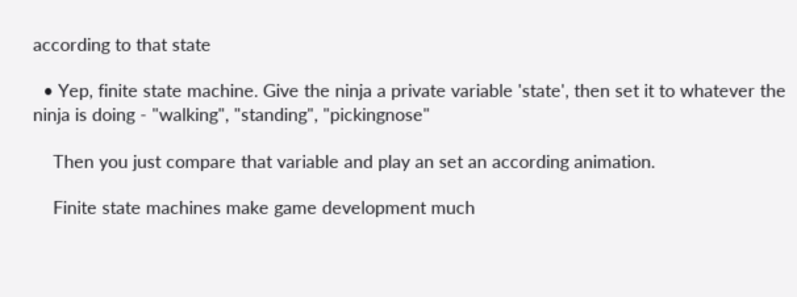according to that state

  • Yep, finite state machine. Give the ninja a private variable 'state', then set it to whatever the ninja is doing - "walking", "standing", "pickingnose"

    Then you just compare that variable and play an set an according animation.

    Finite state machines make game development much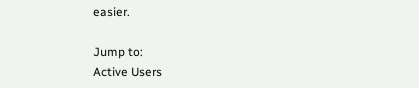easier.

Jump to:
Active Users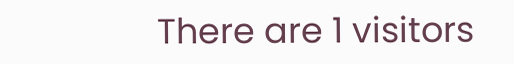There are 1 visitors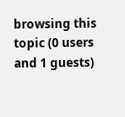browsing this topic (0 users and 1 guests)